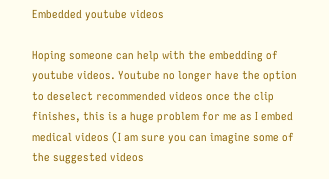Embedded youtube videos

Hoping someone can help with the embedding of youtube videos. Youtube no longer have the option to deselect recommended videos once the clip finishes, this is a huge problem for me as I embed medical videos (I am sure you can imagine some of the suggested videos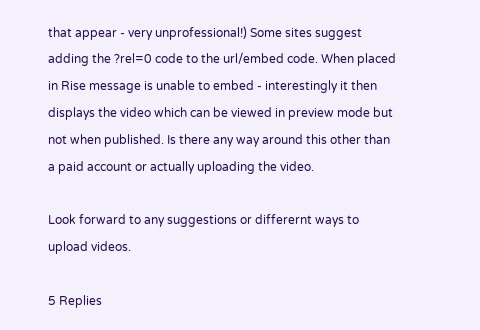that appear - very unprofessional!) Some sites suggest adding the ?rel=0 code to the url/embed code. When placed in Rise message is unable to embed - interestingly it then displays the video which can be viewed in preview mode but not when published. Is there any way around this other than a paid account or actually uploading the video.

Look forward to any suggestions or differernt ways to upload videos.

5 Replies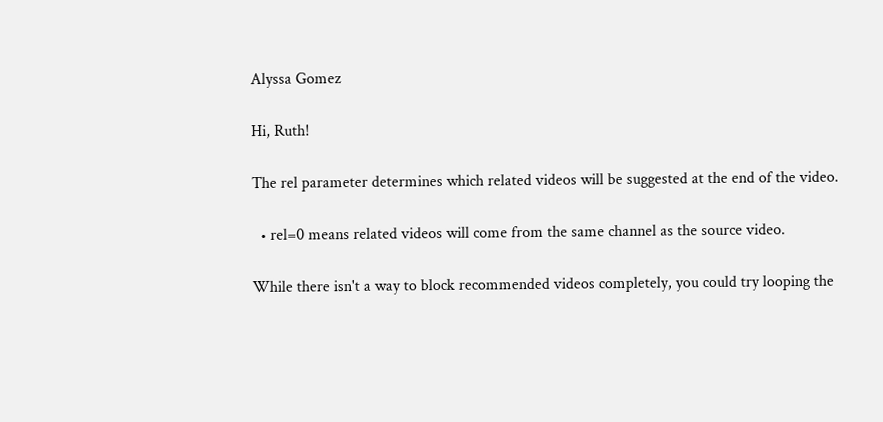Alyssa Gomez

Hi, Ruth!

The rel parameter determines which related videos will be suggested at the end of the video.

  • rel=0 means related videos will come from the same channel as the source video.

While there isn't a way to block recommended videos completely, you could try looping the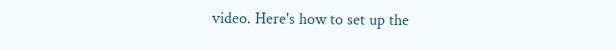video. Here's how to set up the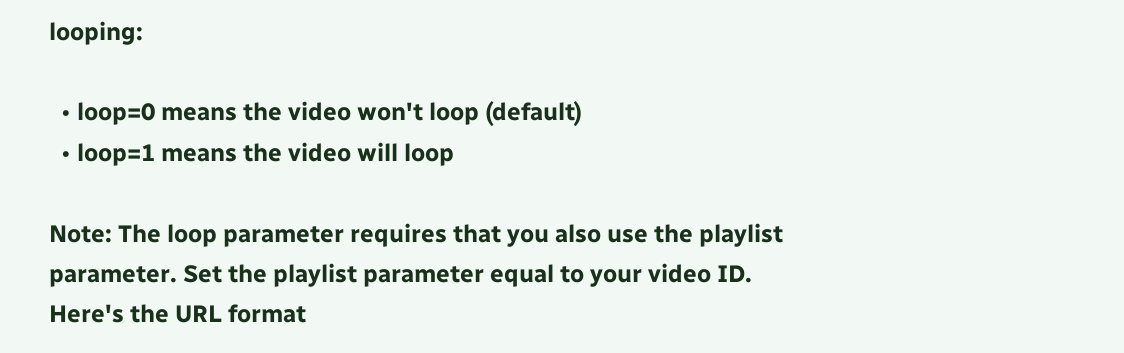looping:

  • loop=0 means the video won't loop (default)
  • loop=1 means the video will loop

Note: The loop parameter requires that you also use the playlist parameter. Set the playlist parameter equal to your video ID. Here's the URL format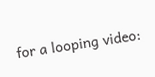for a looping video: